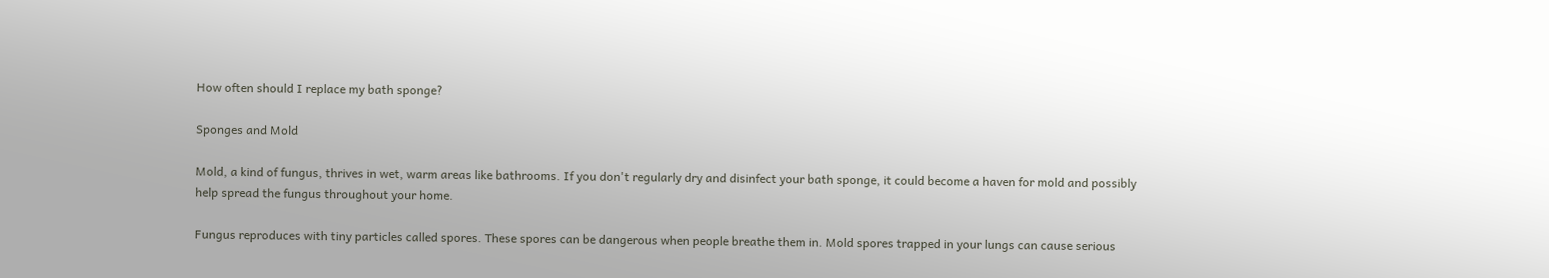How often should I replace my bath sponge?

Sponges and Mold

Mold, a kind of fungus, thrives in wet, warm areas like bathrooms. If you don't regularly dry and disinfect your bath sponge, it could become a haven for mold and possibly help spread the fungus throughout your home.

Fungus reproduces with tiny particles called spores. These spores can be dangerous when people breathe them in. Mold spores trapped in your lungs can cause serious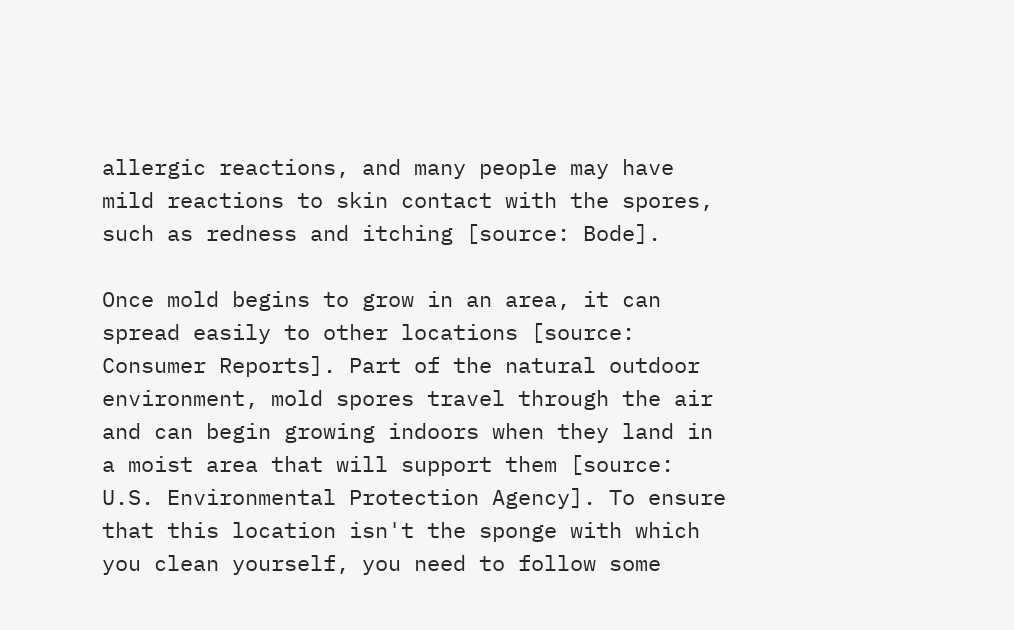allergic reactions, and many people may have mild reactions to skin contact with the spores, such as redness and itching [source: Bode].

Once mold begins to grow in an area, it can spread easily to other locations [source: Consumer Reports]. Part of the natural outdoor environment, mold spores travel through the air and can begin growing indoors when they land in a moist area that will support them [source: U.S. Environmental Protection Agency]. To ensure that this location isn't the sponge with which you clean yourself, you need to follow some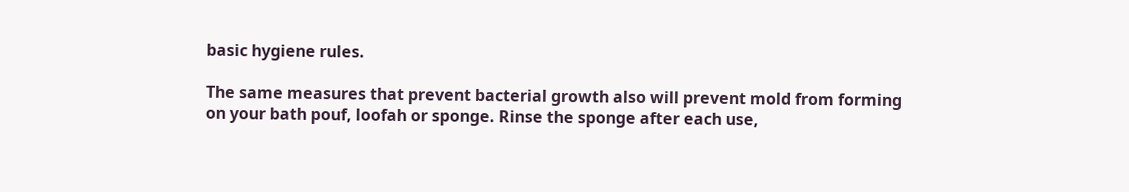basic hygiene rules.

The same measures that prevent bacterial growth also will prevent mold from forming on your bath pouf, loofah or sponge. Rinse the sponge after each use,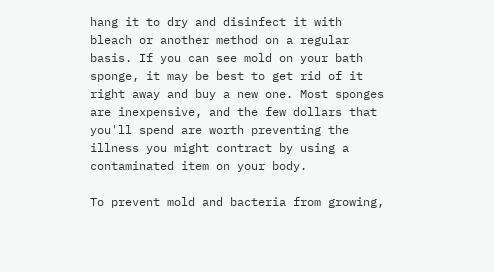hang it to dry and disinfect it with bleach or another method on a regular basis. If you can see mold on your bath sponge, it may be best to get rid of it right away and buy a new one. Most sponges are inexpensive, and the few dollars that you'll spend are worth preventing the illness you might contract by using a contaminated item on your body.

To prevent mold and bacteria from growing,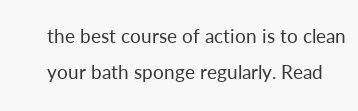the best course of action is to clean your bath sponge regularly. Read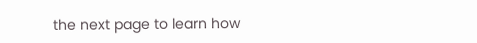the next page to learn how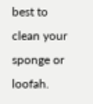best to clean your sponge or loofah.